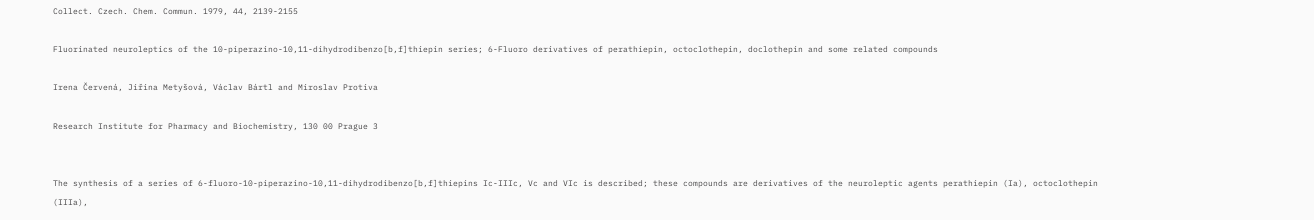Collect. Czech. Chem. Commun. 1979, 44, 2139-2155

Fluorinated neuroleptics of the 10-piperazino-10,11-dihydrodibenzo[b,f]thiepin series; 6-Fluoro derivatives of perathiepin, octoclothepin, doclothepin and some related compounds

Irena Červená, Jiřina Metyšová, Václav Bártl and Miroslav Protiva

Research Institute for Pharmacy and Biochemistry, 130 00 Prague 3


The synthesis of a series of 6-fluoro-10-piperazino-10,11-dihydrodibenzo[b,f]thiepins Ic-IIIc, Vc and VIc is described; these compounds are derivatives of the neuroleptic agents perathiepin (Ia), octoclothepin (IIIa),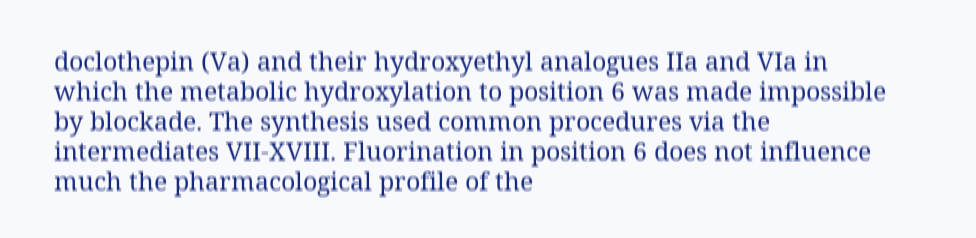doclothepin (Va) and their hydroxyethyl analogues IIa and VIa in which the metabolic hydroxylation to position 6 was made impossible by blockade. The synthesis used common procedures via the intermediates VII-XVIII. Fluorination in position 6 does not influence much the pharmacological profile of the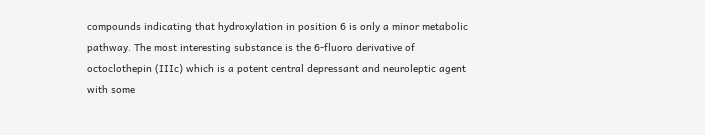compounds indicating that hydroxylation in position 6 is only a minor metabolic pathway. The most interesting substance is the 6-fluoro derivative of octoclothepin (IIIc) which is a potent central depressant and neuroleptic agent with some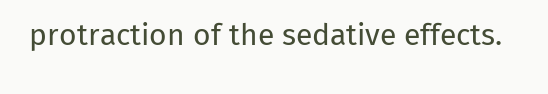protraction of the sedative effects.